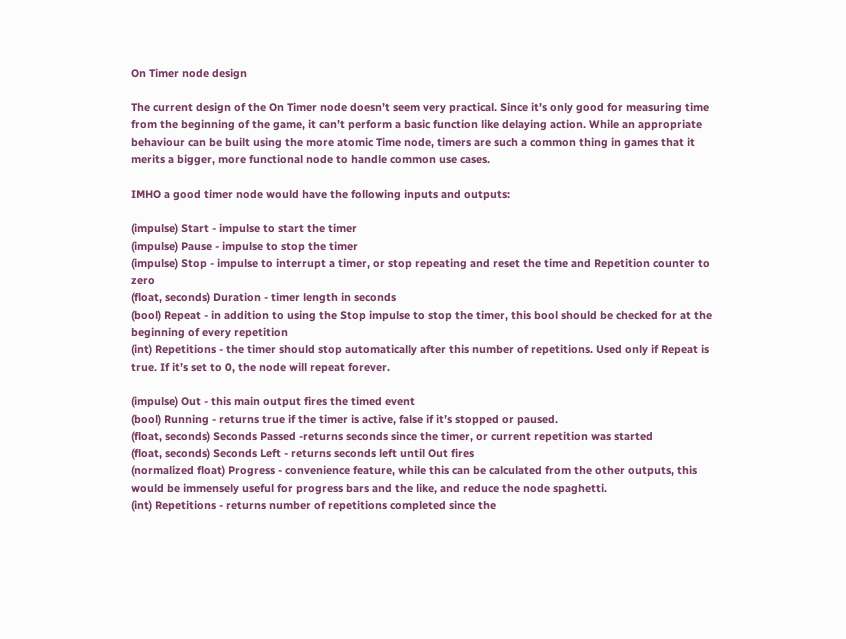On Timer node design

The current design of the On Timer node doesn’t seem very practical. Since it’s only good for measuring time from the beginning of the game, it can’t perform a basic function like delaying action. While an appropriate behaviour can be built using the more atomic Time node, timers are such a common thing in games that it merits a bigger, more functional node to handle common use cases.

IMHO a good timer node would have the following inputs and outputs:

(impulse) Start - impulse to start the timer
(impulse) Pause - impulse to stop the timer
(impulse) Stop - impulse to interrupt a timer, or stop repeating and reset the time and Repetition counter to zero
(float, seconds) Duration - timer length in seconds
(bool) Repeat - in addition to using the Stop impulse to stop the timer, this bool should be checked for at the beginning of every repetition
(int) Repetitions - the timer should stop automatically after this number of repetitions. Used only if Repeat is true. If it’s set to 0, the node will repeat forever.

(impulse) Out - this main output fires the timed event
(bool) Running - returns true if the timer is active, false if it’s stopped or paused.
(float, seconds) Seconds Passed -returns seconds since the timer, or current repetition was started
(float, seconds) Seconds Left - returns seconds left until Out fires
(normalized float) Progress - convenience feature, while this can be calculated from the other outputs, this would be immensely useful for progress bars and the like, and reduce the node spaghetti.
(int) Repetitions - returns number of repetitions completed since the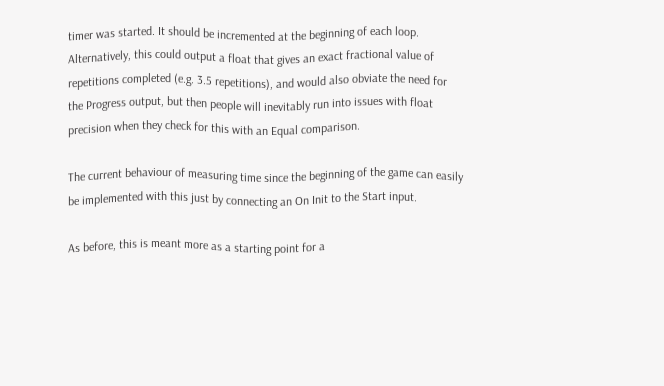timer was started. It should be incremented at the beginning of each loop. Alternatively, this could output a float that gives an exact fractional value of repetitions completed (e.g. 3.5 repetitions), and would also obviate the need for the Progress output, but then people will inevitably run into issues with float precision when they check for this with an Equal comparison.

The current behaviour of measuring time since the beginning of the game can easily be implemented with this just by connecting an On Init to the Start input.

As before, this is meant more as a starting point for a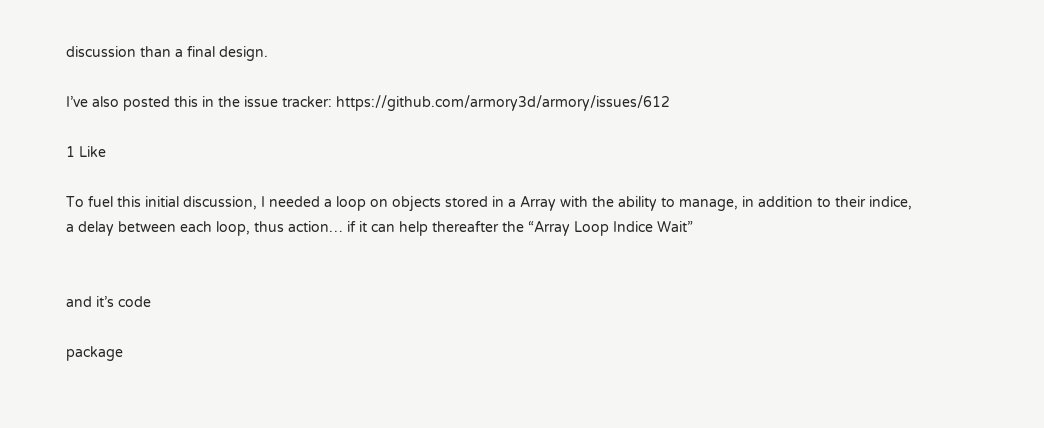discussion than a final design.

I’ve also posted this in the issue tracker: https://github.com/armory3d/armory/issues/612

1 Like

To fuel this initial discussion, I needed a loop on objects stored in a Array with the ability to manage, in addition to their indice, a delay between each loop, thus action… if it can help thereafter the “Array Loop Indice Wait”


and it’s code

package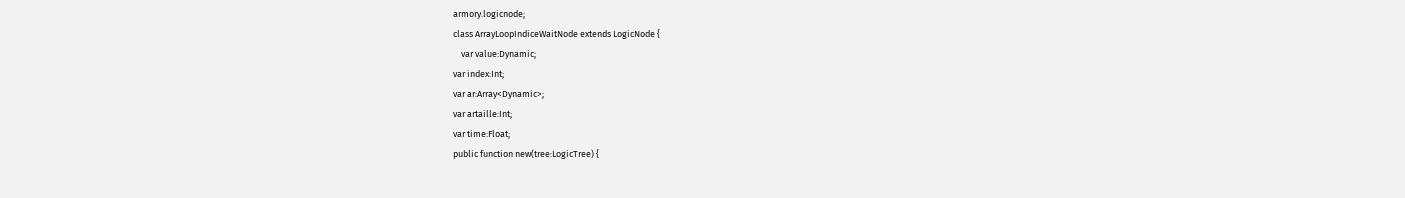armory.logicnode;
class ArrayLoopIndiceWaitNode extends LogicNode {
    var value:Dynamic;
var index:Int;
var ar:Array<Dynamic>;
var artaille:Int;
var time:Float;
public function new(tree:LogicTree) {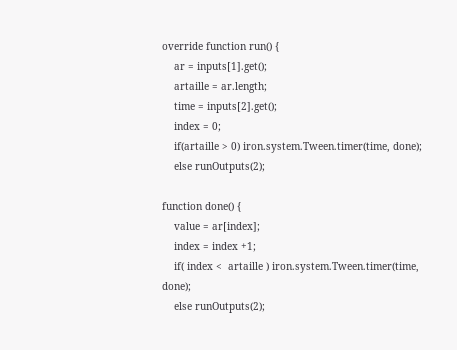override function run() {
    ar = inputs[1].get();
    artaille = ar.length;
    time = inputs[2].get();
    index = 0;
    if(artaille > 0) iron.system.Tween.timer(time, done);
    else runOutputs(2);

function done() {
    value = ar[index];
    index = index +1;
    if( index <  artaille ) iron.system.Tween.timer(time, done);
    else runOutputs(2);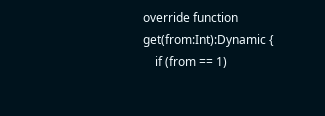override function get(from:Int):Dynamic {
    if (from == 1)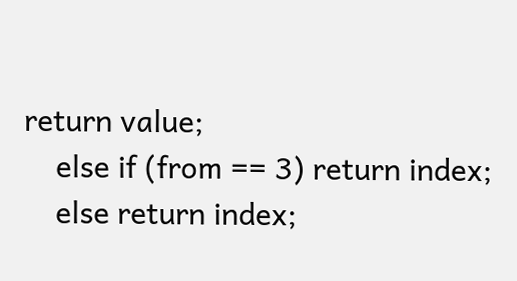return value;
    else if (from == 3) return index;
    else return index;